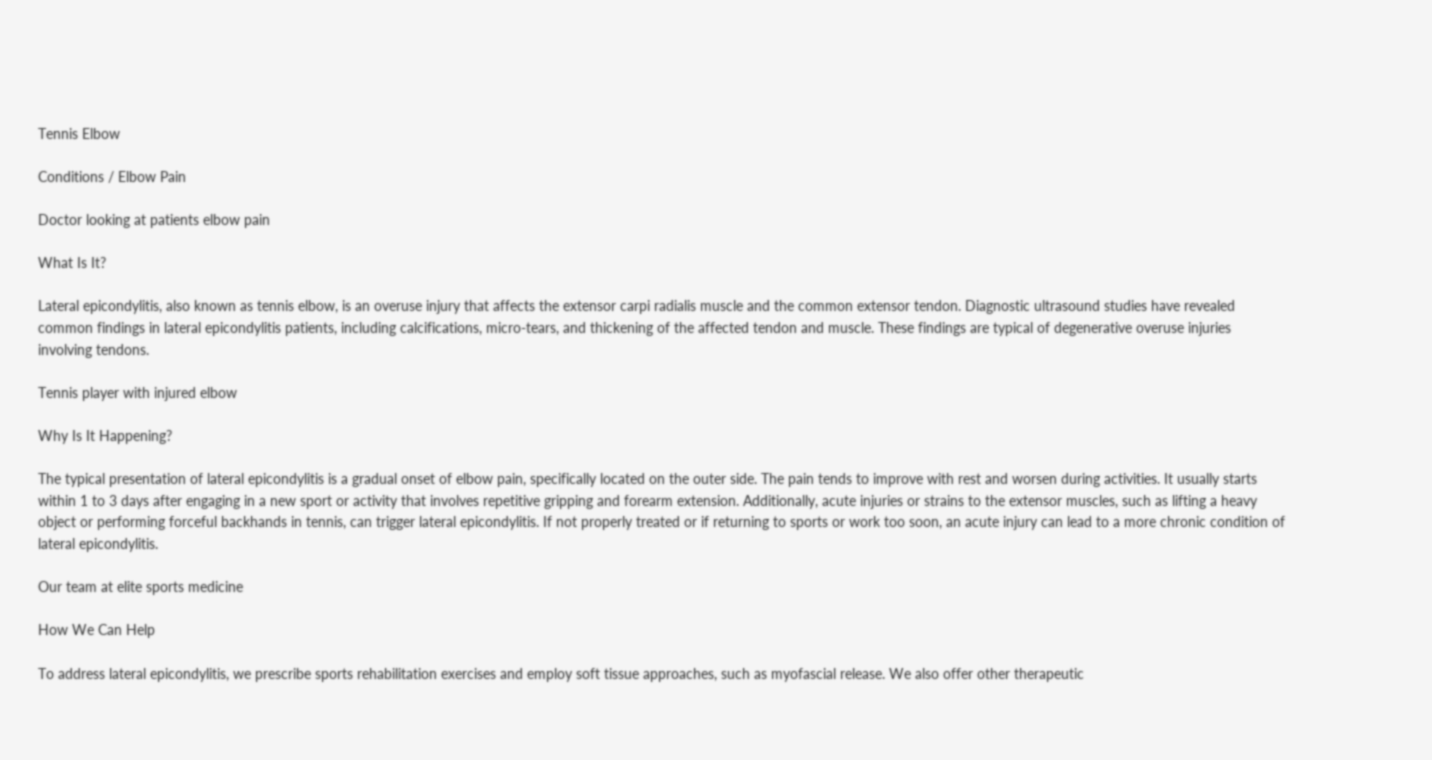Tennis Elbow

Conditions / Elbow Pain

Doctor looking at patients elbow pain

What Is It?

Lateral epicondylitis, also known as tennis elbow, is an overuse injury that affects the extensor carpi radialis muscle and the common extensor tendon. Diagnostic ultrasound studies have revealed common findings in lateral epicondylitis patients, including calcifications, micro-tears, and thickening of the affected tendon and muscle. These findings are typical of degenerative overuse injuries involving tendons.

Tennis player with injured elbow

Why Is It Happening?

The typical presentation of lateral epicondylitis is a gradual onset of elbow pain, specifically located on the outer side. The pain tends to improve with rest and worsen during activities. It usually starts within 1 to 3 days after engaging in a new sport or activity that involves repetitive gripping and forearm extension. Additionally, acute injuries or strains to the extensor muscles, such as lifting a heavy object or performing forceful backhands in tennis, can trigger lateral epicondylitis. If not properly treated or if returning to sports or work too soon, an acute injury can lead to a more chronic condition of lateral epicondylitis.

Our team at elite sports medicine

How We Can Help

To address lateral epicondylitis, we prescribe sports rehabilitation exercises and employ soft tissue approaches, such as myofascial release. We also offer other therapeutic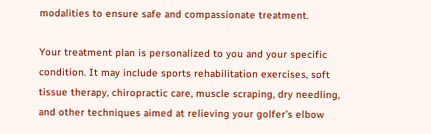modalities to ensure safe and compassionate treatment.

Your treatment plan is personalized to you and your specific condition. It may include sports rehabilitation exercises, soft tissue therapy, chiropractic care, muscle scraping, dry needling, and other techniques aimed at relieving your golfer’s elbow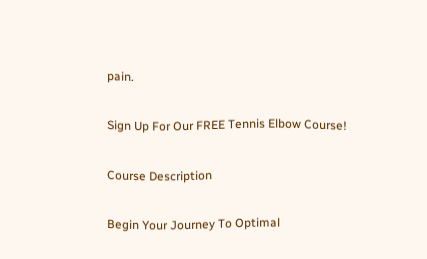pain.

Sign Up For Our FREE Tennis Elbow Course!

Course Description

Begin Your Journey To Optimal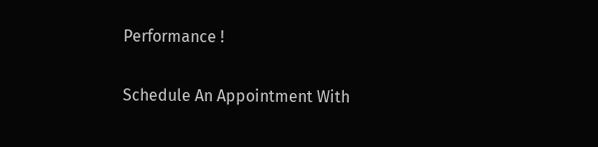Performance !

Schedule An Appointment With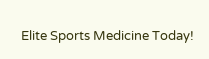Elite Sports Medicine Today!